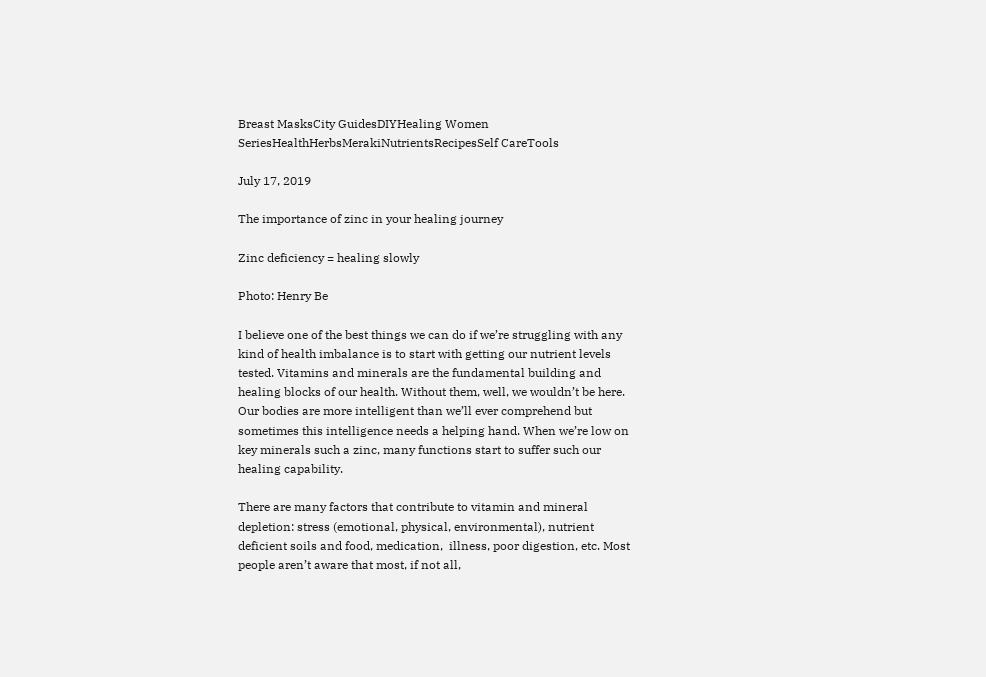Breast MasksCity GuidesDIYHealing Women SeriesHealthHerbsMerakiNutrientsRecipesSelf CareTools

July 17, 2019

The importance of zinc in your healing journey

Zinc deficiency = healing slowly

Photo: Henry Be

I believe one of the best things we can do if we’re struggling with any kind of health imbalance is to start with getting our nutrient levels tested. Vitamins and minerals are the fundamental building and healing blocks of our health. Without them, well, we wouldn’t be here. Our bodies are more intelligent than we’ll ever comprehend but sometimes this intelligence needs a helping hand. When we’re low on key minerals such a zinc, many functions start to suffer such our healing capability.

There are many factors that contribute to vitamin and mineral depletion: stress (emotional, physical, environmental), nutrient deficient soils and food, medication,  illness, poor digestion, etc. Most people aren’t aware that most, if not all,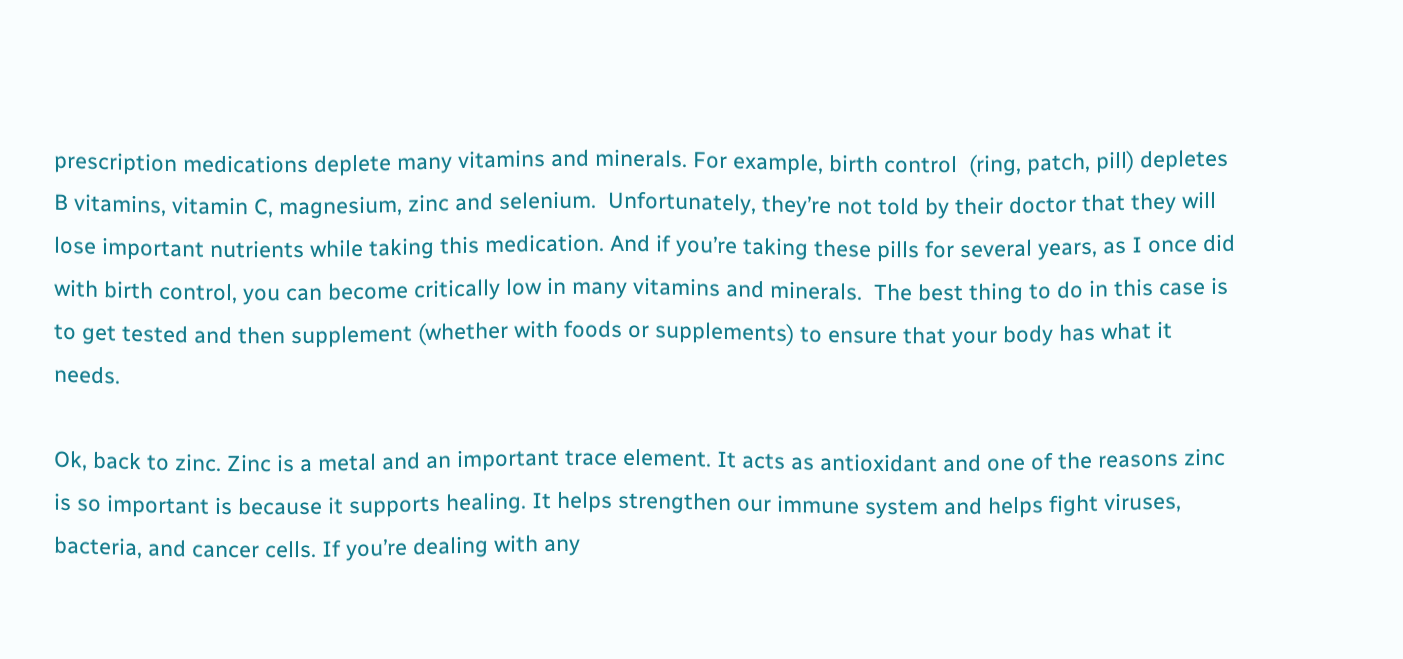prescription medications deplete many vitamins and minerals. For example, birth control  (ring, patch, pill) depletes B vitamins, vitamin C, magnesium, zinc and selenium.  Unfortunately, they’re not told by their doctor that they will lose important nutrients while taking this medication. And if you’re taking these pills for several years, as I once did with birth control, you can become critically low in many vitamins and minerals.  The best thing to do in this case is to get tested and then supplement (whether with foods or supplements) to ensure that your body has what it needs.

Ok, back to zinc. Zinc is a metal and an important trace element. It acts as antioxidant and one of the reasons zinc is so important is because it supports healing. It helps strengthen our immune system and helps fight viruses, bacteria, and cancer cells. If you’re dealing with any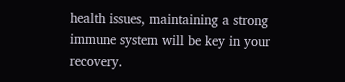health issues, maintaining a strong immune system will be key in your recovery.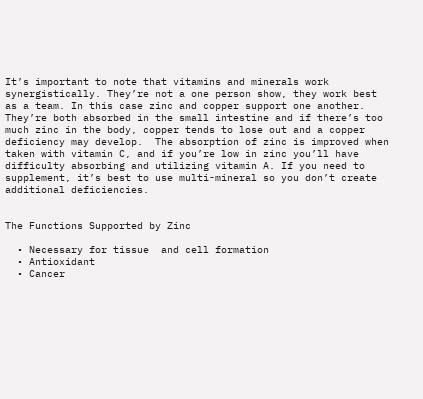It’s important to note that vitamins and minerals work synergistically. They’re not a one person show, they work best as a team. In this case zinc and copper support one another. They’re both absorbed in the small intestine and if there’s too much zinc in the body, copper tends to lose out and a copper deficiency may develop.  The absorption of zinc is improved when taken with vitamin C, and if you’re low in zinc you’ll have difficulty absorbing and utilizing vitamin A. If you need to supplement, it’s best to use multi-mineral so you don’t create additional deficiencies.


The Functions Supported by Zinc

  • Necessary for tissue  and cell formation
  • Antioxidant
  • Cancer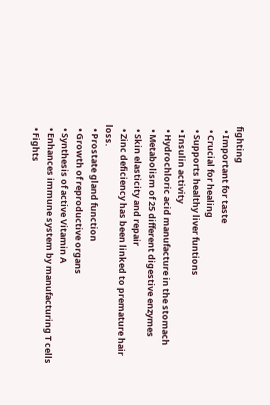fighting
  • Important for taste
  • Crucial for healing
  • Supports healthy liver funtions
  • Insulin activity
  • Hydrochloric acid manufacture in the stomach
  • Metabolism of 25 different digestive enzymes
  • Skin elasticity and repair
  • Zinc deficiency has been linked to premature hair loss.
  • Prostate gland function
  • Growth of reproductive organs
  • Synthesis of active Vitamin A
  • Enhances immune system by manufacturing T cells
  • Fights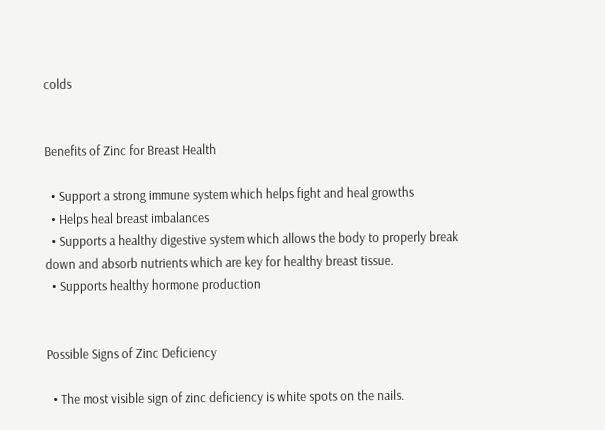colds


Benefits of Zinc for Breast Health

  • Support a strong immune system which helps fight and heal growths
  • Helps heal breast imbalances
  • Supports a healthy digestive system which allows the body to properly break down and absorb nutrients which are key for healthy breast tissue.
  • Supports healthy hormone production


Possible Signs of Zinc Deficiency

  • The most visible sign of zinc deficiency is white spots on the nails.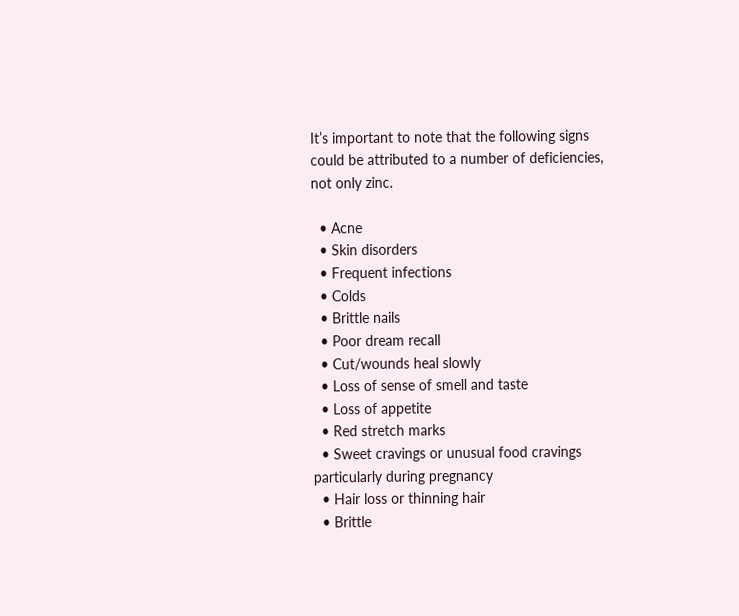It’s important to note that the following signs could be attributed to a number of deficiencies, not only zinc.

  • Acne
  • Skin disorders
  • Frequent infections
  • Colds
  • Brittle nails
  • Poor dream recall
  • Cut/wounds heal slowly
  • Loss of sense of smell and taste
  • Loss of appetite
  • Red stretch marks
  • Sweet cravings or unusual food cravings particularly during pregnancy
  • Hair loss or thinning hair
  • Brittle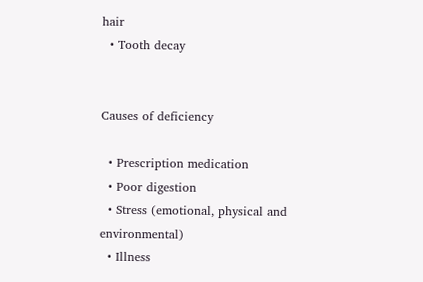hair
  • Tooth decay


Causes of deficiency

  • Prescription medication
  • Poor digestion
  • Stress (emotional, physical and environmental)
  • Illness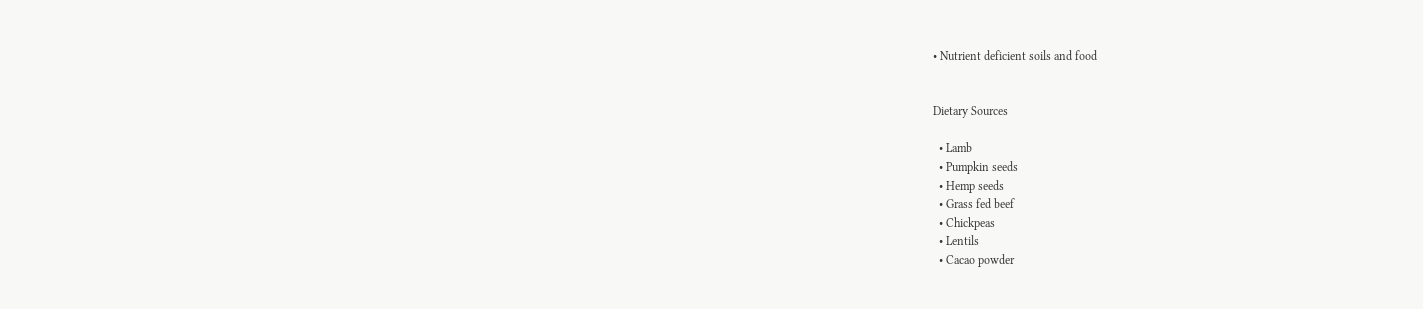• Nutrient deficient soils and food


Dietary Sources

  • Lamb
  • Pumpkin seeds
  • Hemp seeds
  • Grass fed beef
  • Chickpeas
  • Lentils
  • Cacao powder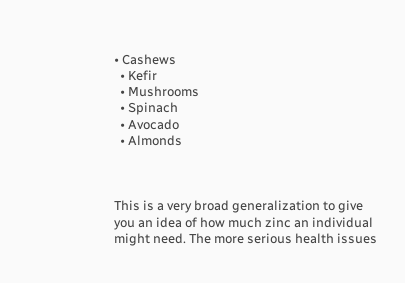• Cashews
  • Kefir
  • Mushrooms
  • Spinach
  • Avocado
  • Almonds



This is a very broad generalization to give you an idea of how much zinc an individual might need. The more serious health issues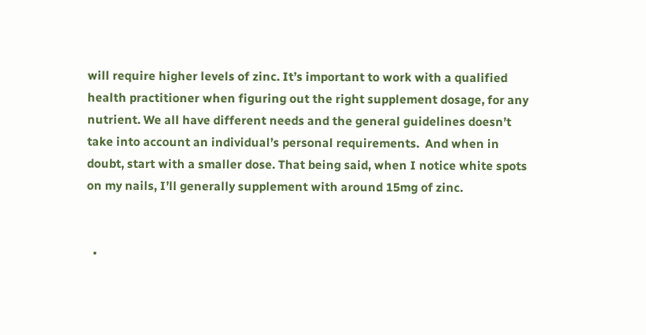will require higher levels of zinc. It’s important to work with a qualified health practitioner when figuring out the right supplement dosage, for any nutrient. We all have different needs and the general guidelines doesn’t take into account an individual’s personal requirements.  And when in doubt, start with a smaller dose. That being said, when I notice white spots on my nails, I’ll generally supplement with around 15mg of zinc.


  •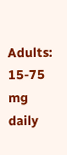Adults: 15-75 mg daily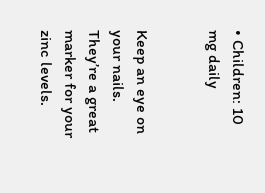• Children: 10 mg daily


Keep an eye on your nails. They’re a great marker for your zinc levels.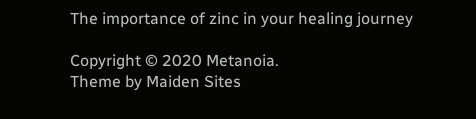The importance of zinc in your healing journey

Copyright © 2020 Metanoia.
Theme by Maiden Sites